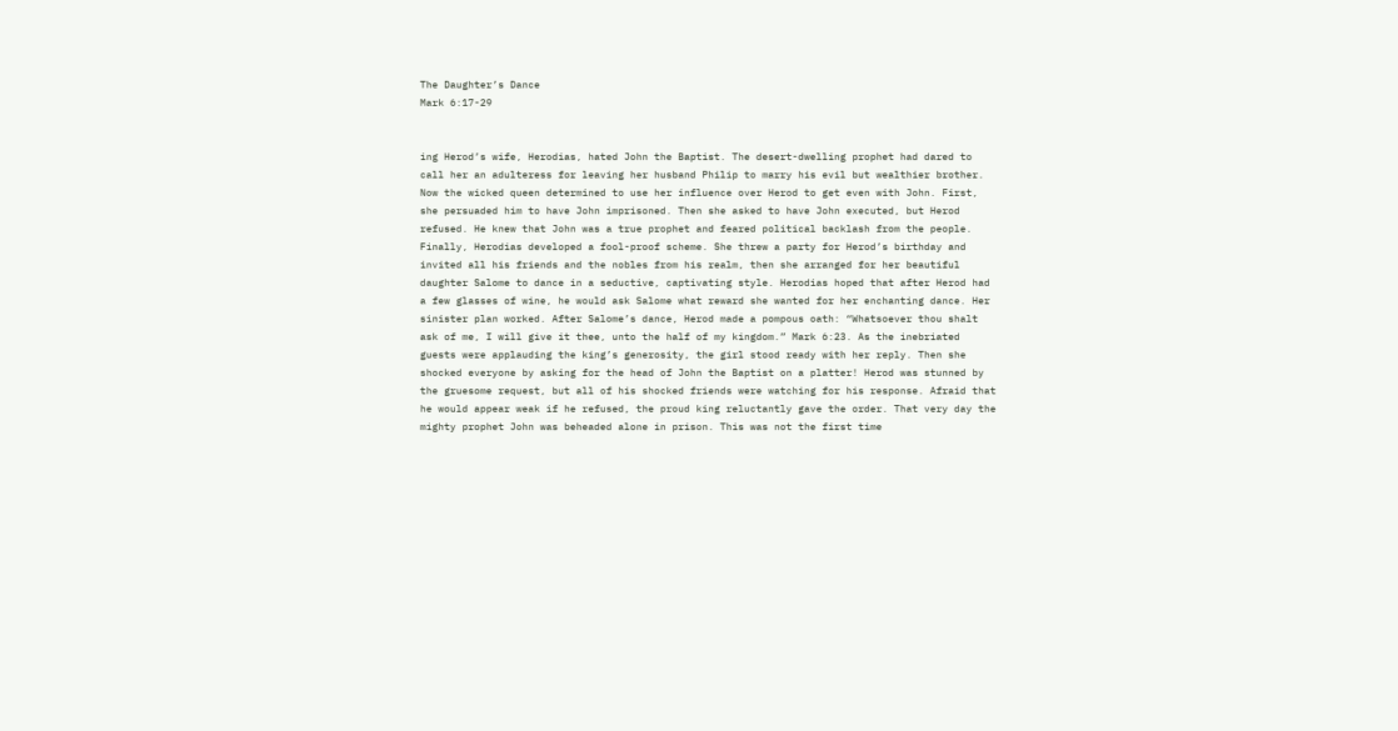The Daughter’s Dance
Mark 6:17-29


ing Herod’s wife, Herodias, hated John the Baptist. The desert-dwelling prophet had dared to call her an adulteress for leaving her husband Philip to marry his evil but wealthier brother. Now the wicked queen determined to use her influence over Herod to get even with John. First, she persuaded him to have John imprisoned. Then she asked to have John executed, but Herod refused. He knew that John was a true prophet and feared political backlash from the people. Finally, Herodias developed a fool-proof scheme. She threw a party for Herod’s birthday and invited all his friends and the nobles from his realm, then she arranged for her beautiful daughter Salome to dance in a seductive, captivating style. Herodias hoped that after Herod had a few glasses of wine, he would ask Salome what reward she wanted for her enchanting dance. Her sinister plan worked. After Salome’s dance, Herod made a pompous oath: “Whatsoever thou shalt ask of me, I will give it thee, unto the half of my kingdom.” Mark 6:23. As the inebriated guests were applauding the king’s generosity, the girl stood ready with her reply. Then she shocked everyone by asking for the head of John the Baptist on a platter! Herod was stunned by the gruesome request, but all of his shocked friends were watching for his response. Afraid that he would appear weak if he refused, the proud king reluctantly gave the order. That very day the mighty prophet John was beheaded alone in prison. This was not the first time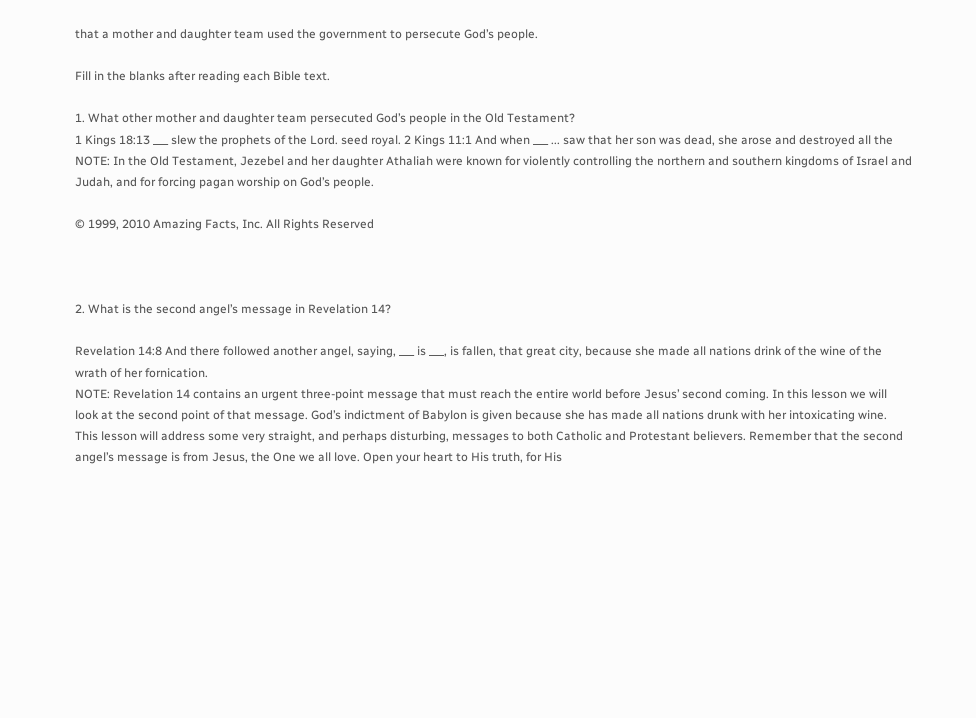that a mother and daughter team used the government to persecute God’s people.

Fill in the blanks after reading each Bible text.

1. What other mother and daughter team persecuted God’s people in the Old Testament?
1 Kings 18:13 ___ slew the prophets of the Lord. seed royal. 2 Kings 11:1 And when ___ ... saw that her son was dead, she arose and destroyed all the
NOTE: In the Old Testament, Jezebel and her daughter Athaliah were known for violently controlling the northern and southern kingdoms of Israel and Judah, and for forcing pagan worship on God’s people.

© 1999, 2010 Amazing Facts, Inc. All Rights Reserved



2. What is the second angel’s message in Revelation 14?

Revelation 14:8 And there followed another angel, saying, ___ is ___, is fallen, that great city, because she made all nations drink of the wine of the wrath of her fornication.
NOTE: Revelation 14 contains an urgent three-point message that must reach the entire world before Jesus’ second coming. In this lesson we will look at the second point of that message. God’s indictment of Babylon is given because she has made all nations drunk with her intoxicating wine. This lesson will address some very straight, and perhaps disturbing, messages to both Catholic and Protestant believers. Remember that the second angel’s message is from Jesus, the One we all love. Open your heart to His truth, for His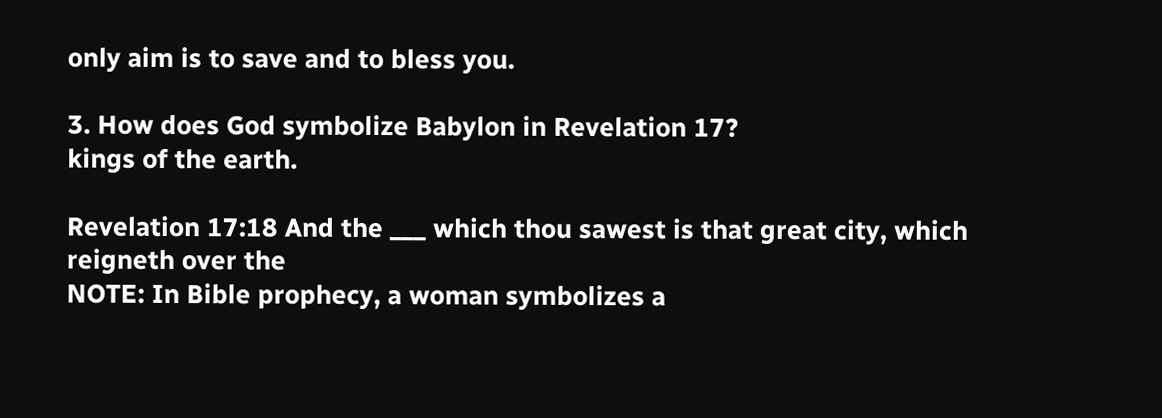only aim is to save and to bless you.

3. How does God symbolize Babylon in Revelation 17?
kings of the earth.

Revelation 17:18 And the ___ which thou sawest is that great city, which reigneth over the
NOTE: In Bible prophecy, a woman symbolizes a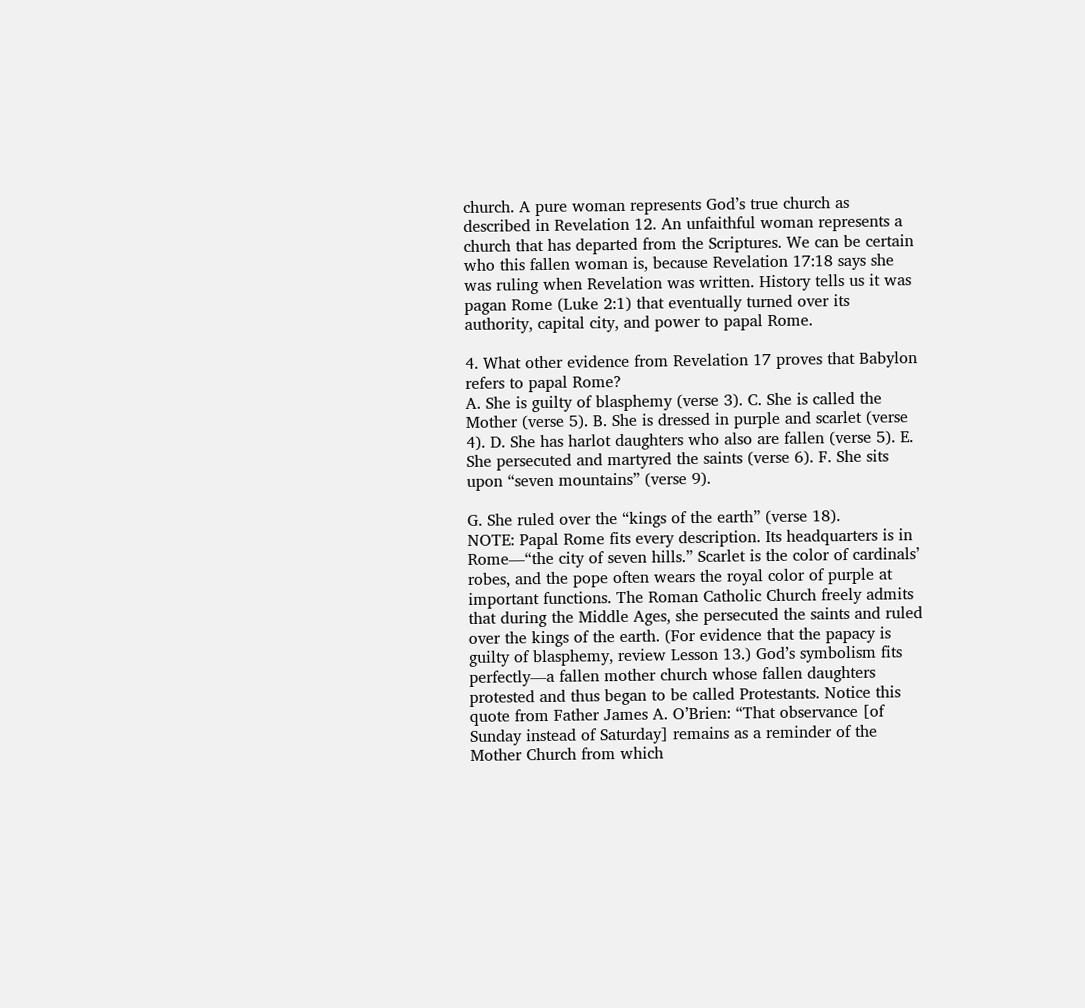church. A pure woman represents God’s true church as described in Revelation 12. An unfaithful woman represents a church that has departed from the Scriptures. We can be certain who this fallen woman is, because Revelation 17:18 says she was ruling when Revelation was written. History tells us it was pagan Rome (Luke 2:1) that eventually turned over its authority, capital city, and power to papal Rome.

4. What other evidence from Revelation 17 proves that Babylon refers to papal Rome?
A. She is guilty of blasphemy (verse 3). C. She is called the Mother (verse 5). B. She is dressed in purple and scarlet (verse 4). D. She has harlot daughters who also are fallen (verse 5). E. She persecuted and martyred the saints (verse 6). F. She sits upon “seven mountains” (verse 9).

G. She ruled over the “kings of the earth” (verse 18).
NOTE: Papal Rome fits every description. Its headquarters is in Rome—“the city of seven hills.” Scarlet is the color of cardinals’ robes, and the pope often wears the royal color of purple at important functions. The Roman Catholic Church freely admits that during the Middle Ages, she persecuted the saints and ruled over the kings of the earth. (For evidence that the papacy is guilty of blasphemy, review Lesson 13.) God’s symbolism fits perfectly—a fallen mother church whose fallen daughters protested and thus began to be called Protestants. Notice this quote from Father James A. O’Brien: “That observance [of Sunday instead of Saturday] remains as a reminder of the Mother Church from which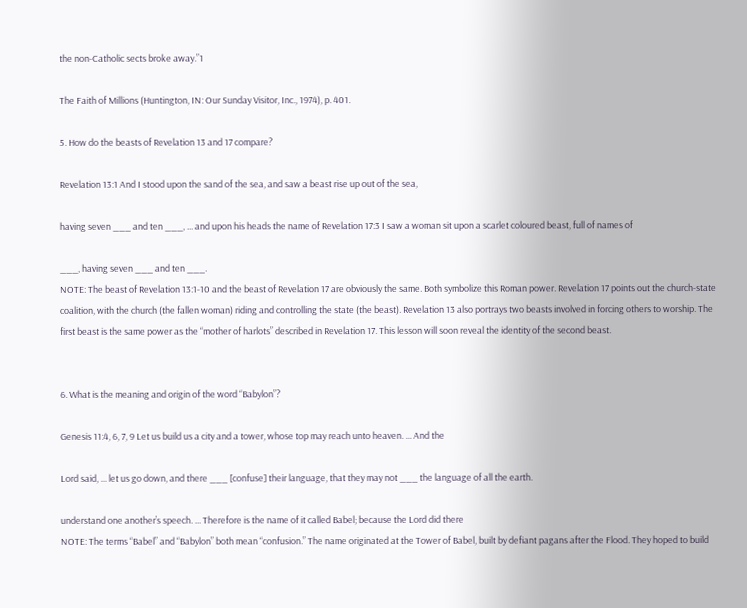the non-Catholic sects broke away.”1

The Faith of Millions (Huntington, IN: Our Sunday Visitor, Inc., 1974), p. 401.

5. How do the beasts of Revelation 13 and 17 compare?

Revelation 13:1 And I stood upon the sand of the sea, and saw a beast rise up out of the sea,

having seven ___ and ten ___, ... and upon his heads the name of Revelation 17:3 I saw a woman sit upon a scarlet coloured beast, full of names of

___, having seven ___ and ten ___.
NOTE: The beast of Revelation 13:1-10 and the beast of Revelation 17 are obviously the same. Both symbolize this Roman power. Revelation 17 points out the church-state coalition, with the church (the fallen woman) riding and controlling the state (the beast). Revelation 13 also portrays two beasts involved in forcing others to worship. The first beast is the same power as the “mother of harlots” described in Revelation 17. This lesson will soon reveal the identity of the second beast.


6. What is the meaning and origin of the word “Babylon”?

Genesis 11:4, 6, 7, 9 Let us build us a city and a tower, whose top may reach unto heaven. ... And the

Lord said, ... let us go down, and there ___ [confuse] their language, that they may not ___ the language of all the earth.

understand one another’s speech. ... Therefore is the name of it called Babel; because the Lord did there
NOTE: The terms “Babel” and “Babylon” both mean “confusion.” The name originated at the Tower of Babel, built by defiant pagans after the Flood. They hoped to build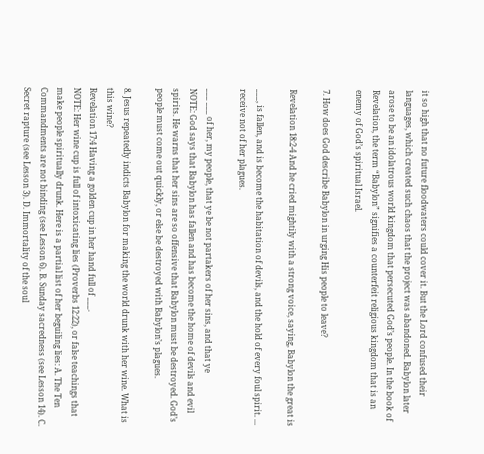it so high that no future floodwaters could cover it. But the Lord confused their languages, which created such chaos that the project was abandoned. Babylon later arose to be an idolatrous world kingdom that persecuted God’s people. In the book of Revelation, the term “Babylon” signifies a counterfeit religious kingdom that is an enemy of God’s spiritual Israel.

7. How does God describe Babylon in urging His people to leave?

Revelation 18:2-4 And he cried mightily with a strong voice, saying, Babylon the great is

___, is fallen, and is become the habitation of devils, and the hold of every foul spirit. ... receive not of her plagues.

___ ___ of her, my people, that ye be not partakers of her sins, and that ye
NOTE: God says that Babylon has fallen and has become the home of devils and evil spirits. He warns that her sins are so offensive that Babylon must be destroyed. God’s people must come out quickly, or else be destroyed with Babylon’s plagues.

8. Jesus repeatedly indicts Babylon for making the world drunk with her wine. What is this wine?
Revelation 17:4 Having a golden cup in her hand full of ___.
NOTE: Her wine cup is full of intoxicating lies (Proverbs 12:22), or false teachings that make people spiritually drunk. Here is a partial list of her beguiling lies: A. The Ten Commandments are not binding (see Lesson 6). B. Sunday sacredness (see Lesson 14). C. Secret rapture (see Lesson 3). D. Immortality of the soul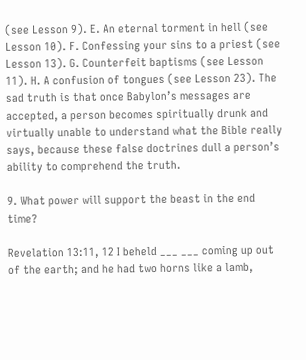(see Lesson 9). E. An eternal torment in hell (see Lesson 10). F. Confessing your sins to a priest (see Lesson 13). G. Counterfeit baptisms (see Lesson 11). H. A confusion of tongues (see Lesson 23). The sad truth is that once Babylon’s messages are accepted, a person becomes spiritually drunk and virtually unable to understand what the Bible really says, because these false doctrines dull a person’s ability to comprehend the truth.

9. What power will support the beast in the end time?

Revelation 13:11, 12 I beheld ___ ___ coming up out of the earth; and he had two horns like a lamb,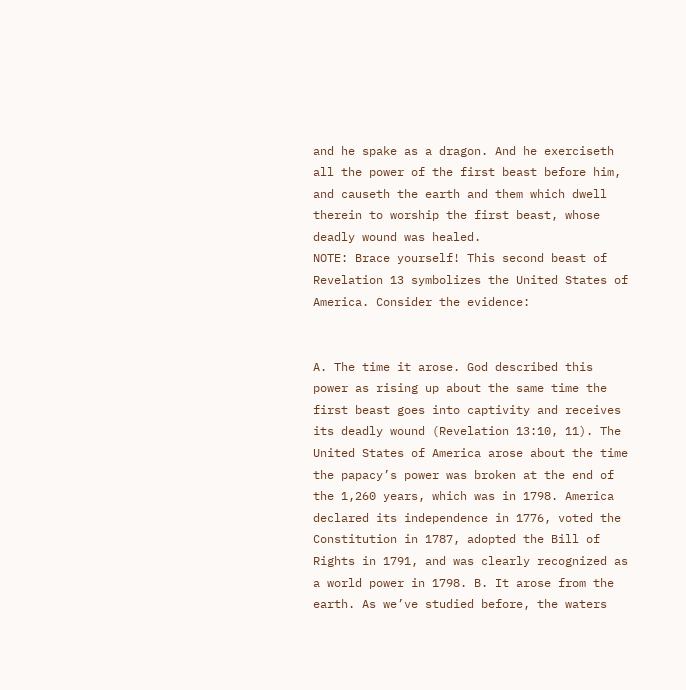and he spake as a dragon. And he exerciseth all the power of the first beast before him, and causeth the earth and them which dwell therein to worship the first beast, whose deadly wound was healed.
NOTE: Brace yourself! This second beast of Revelation 13 symbolizes the United States of America. Consider the evidence:


A. The time it arose. God described this power as rising up about the same time the first beast goes into captivity and receives its deadly wound (Revelation 13:10, 11). The United States of America arose about the time the papacy’s power was broken at the end of the 1,260 years, which was in 1798. America declared its independence in 1776, voted the Constitution in 1787, adopted the Bill of Rights in 1791, and was clearly recognized as a world power in 1798. B. It arose from the earth. As we’ve studied before, the waters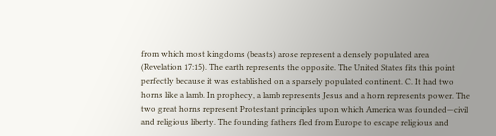from which most kingdoms (beasts) arose represent a densely populated area (Revelation 17:15). The earth represents the opposite. The United States fits this point perfectly because it was established on a sparsely populated continent. C. It had two horns like a lamb. In prophecy, a lamb represents Jesus and a horn represents power. The two great horns represent Protestant principles upon which America was founded—civil and religious liberty. The founding fathers fled from Europe to escape religious and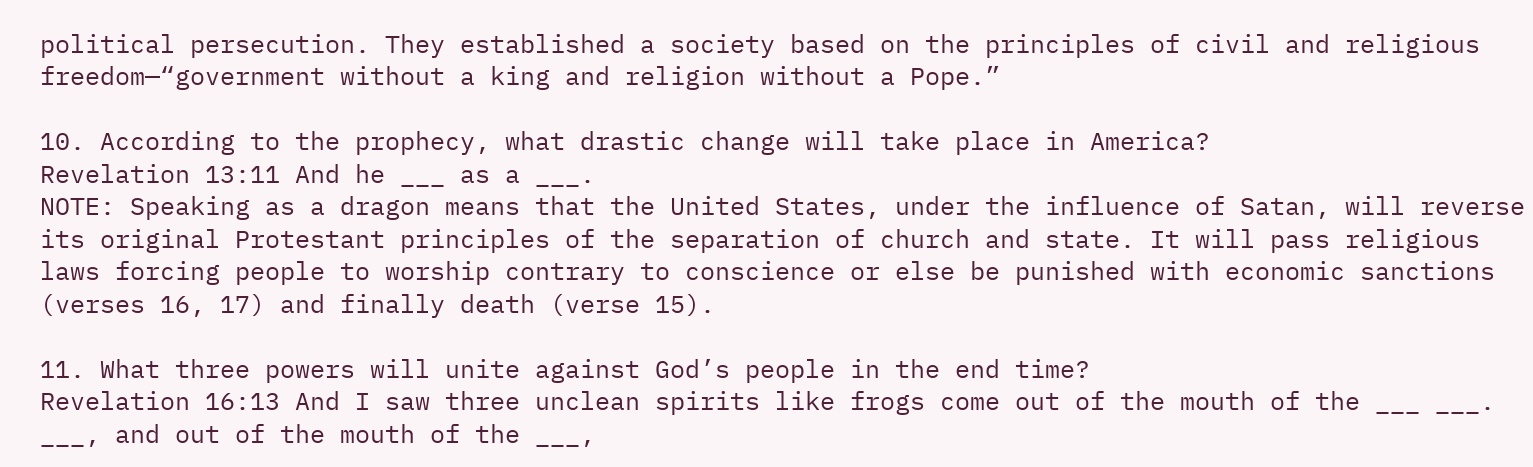political persecution. They established a society based on the principles of civil and religious freedom—“government without a king and religion without a Pope.”

10. According to the prophecy, what drastic change will take place in America?
Revelation 13:11 And he ___ as a ___.
NOTE: Speaking as a dragon means that the United States, under the influence of Satan, will reverse its original Protestant principles of the separation of church and state. It will pass religious laws forcing people to worship contrary to conscience or else be punished with economic sanctions (verses 16, 17) and finally death (verse 15).

11. What three powers will unite against God’s people in the end time?
Revelation 16:13 And I saw three unclean spirits like frogs come out of the mouth of the ___ ___. ___, and out of the mouth of the ___,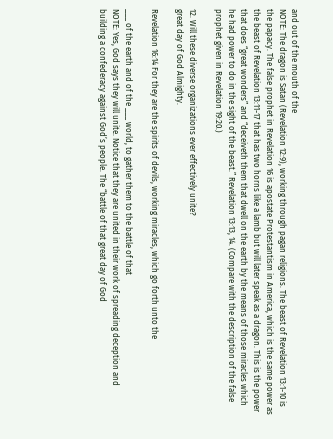and out of the mouth of the
NOTE: The dragon is Satan (Revelation 12:9), working through pagan religions. The beast of Revelation 13:1-10 is the papacy. The false prophet in Revelation 16 is apostate Protestantism in America, which is the same power as the beast of Revelation 13:11-17 that has two horns like a lamb but will later speak as a dragon. This is the power that does “great wonders” and “deceiveth them that dwell on the earth by the means of those miracles which he had power to do in the sight of the beast.” Revelation 13:13, 14. (Compare with the description of the false prophet given in Revelation 19:20.)

12. Will these diverse organizations ever effectively unite?
great day of God Almighty.

Revelation 16:14 For they are the spirits of devils, working miracles, which go forth unto the

___ of the earth and of the ___ world, to gather them to the battle of that
NOTE: Yes, God says they will unite. Notice that they are united in their work of spreading deception and building a confederacy against God’s people. The “battle of that great day of God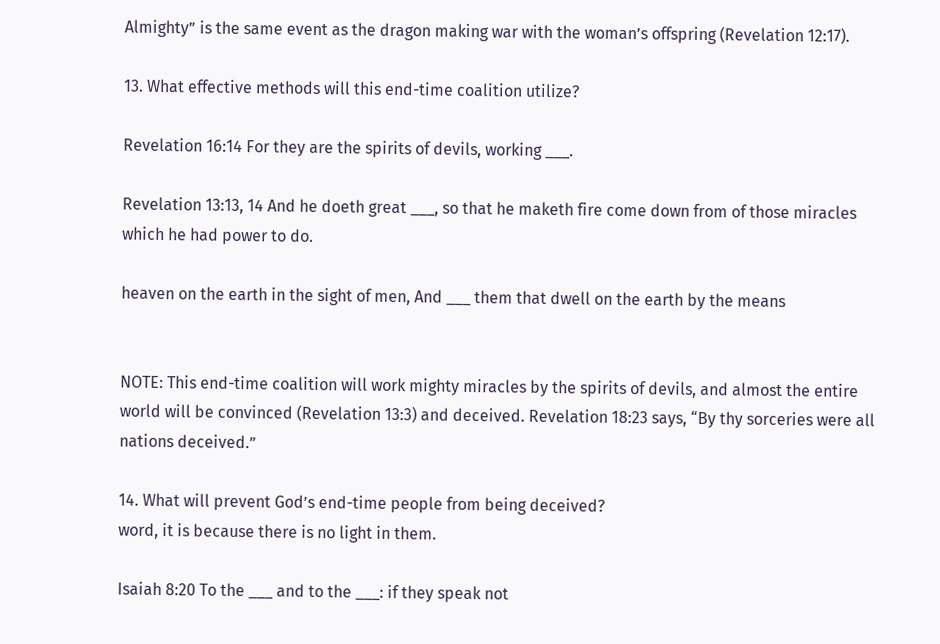Almighty” is the same event as the dragon making war with the woman’s offspring (Revelation 12:17).

13. What effective methods will this end-time coalition utilize?

Revelation 16:14 For they are the spirits of devils, working ___.

Revelation 13:13, 14 And he doeth great ___, so that he maketh fire come down from of those miracles which he had power to do.

heaven on the earth in the sight of men, And ___ them that dwell on the earth by the means


NOTE: This end-time coalition will work mighty miracles by the spirits of devils, and almost the entire world will be convinced (Revelation 13:3) and deceived. Revelation 18:23 says, “By thy sorceries were all nations deceived.”

14. What will prevent God’s end-time people from being deceived?
word, it is because there is no light in them.

Isaiah 8:20 To the ___ and to the ___: if they speak not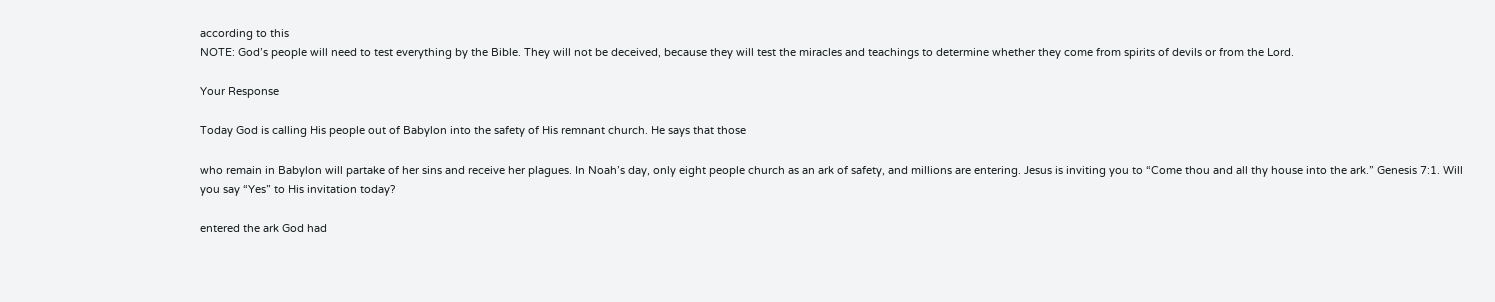according to this
NOTE: God’s people will need to test everything by the Bible. They will not be deceived, because they will test the miracles and teachings to determine whether they come from spirits of devils or from the Lord.

Your Response

Today God is calling His people out of Babylon into the safety of His remnant church. He says that those

who remain in Babylon will partake of her sins and receive her plagues. In Noah’s day, only eight people church as an ark of safety, and millions are entering. Jesus is inviting you to “Come thou and all thy house into the ark.” Genesis 7:1. Will you say “Yes” to His invitation today?

entered the ark God had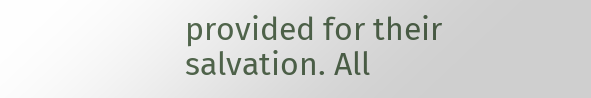provided for their salvation. All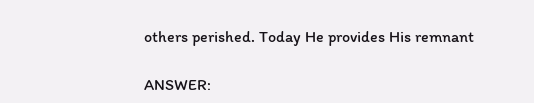others perished. Today He provides His remnant

ANSWER: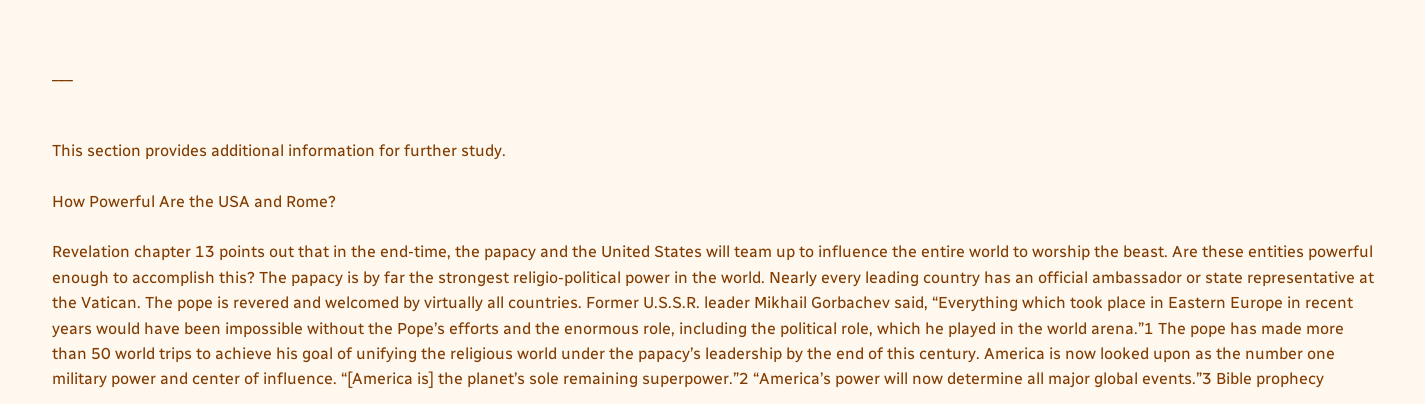___


This section provides additional information for further study.

How Powerful Are the USA and Rome?

Revelation chapter 13 points out that in the end-time, the papacy and the United States will team up to influence the entire world to worship the beast. Are these entities powerful enough to accomplish this? The papacy is by far the strongest religio-political power in the world. Nearly every leading country has an official ambassador or state representative at the Vatican. The pope is revered and welcomed by virtually all countries. Former U.S.S.R. leader Mikhail Gorbachev said, “Everything which took place in Eastern Europe in recent years would have been impossible without the Pope’s efforts and the enormous role, including the political role, which he played in the world arena.”1 The pope has made more than 50 world trips to achieve his goal of unifying the religious world under the papacy’s leadership by the end of this century. America is now looked upon as the number one military power and center of influence. “[America is] the planet’s sole remaining superpower.”2 “America’s power will now determine all major global events.”3 Bible prophecy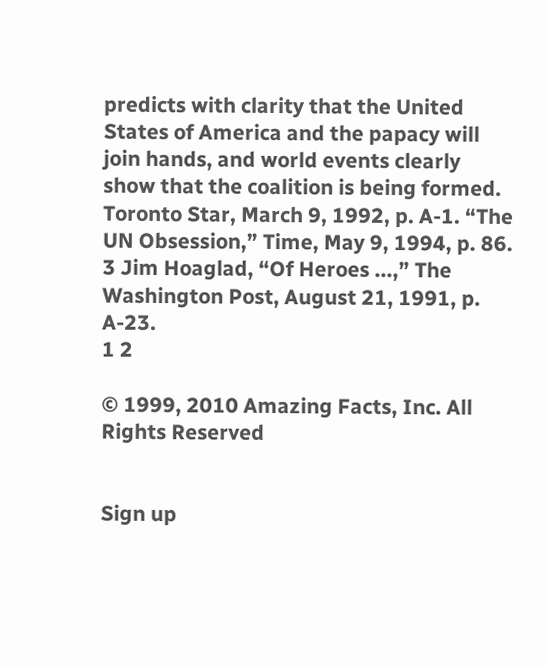predicts with clarity that the United States of America and the papacy will join hands, and world events clearly show that the coalition is being formed.
Toronto Star, March 9, 1992, p. A-1. “The UN Obsession,” Time, May 9, 1994, p. 86. 3 Jim Hoaglad, “Of Heroes ...,” The Washington Post, August 21, 1991, p. A-23.
1 2

© 1999, 2010 Amazing Facts, Inc. All Rights Reserved


Sign up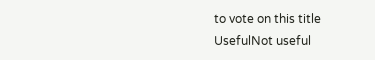to vote on this title
UsefulNot useful